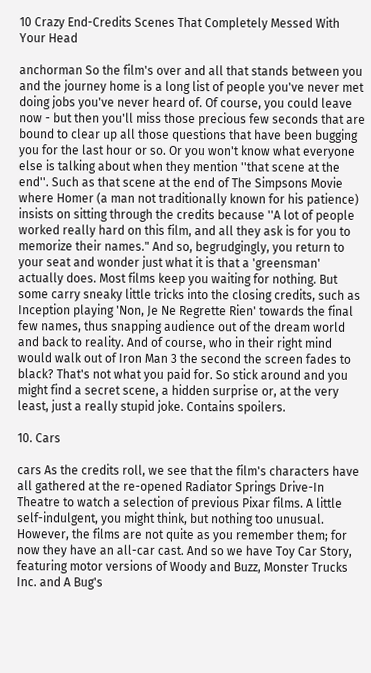10 Crazy End-Credits Scenes That Completely Messed With Your Head

anchorman So the film's over and all that stands between you and the journey home is a long list of people you've never met doing jobs you've never heard of. Of course, you could leave now - but then you'll miss those precious few seconds that are bound to clear up all those questions that have been bugging you for the last hour or so. Or you won't know what everyone else is talking about when they mention ''that scene at the end''. Such as that scene at the end of The Simpsons Movie where Homer (a man not traditionally known for his patience) insists on sitting through the credits because ''A lot of people worked really hard on this film, and all they ask is for you to memorize their names." And so, begrudgingly, you return to your seat and wonder just what it is that a 'greensman' actually does. Most films keep you waiting for nothing. But some carry sneaky little tricks into the closing credits, such as Inception playing 'Non, Je Ne Regrette Rien' towards the final few names, thus snapping audience out of the dream world and back to reality. And of course, who in their right mind would walk out of Iron Man 3 the second the screen fades to black? That's not what you paid for. So stick around and you might find a secret scene, a hidden surprise or, at the very least, just a really stupid joke. Contains spoilers.

10. Cars

cars As the credits roll, we see that the film's characters have all gathered at the re-opened Radiator Springs Drive-In Theatre to watch a selection of previous Pixar films. A little self-indulgent, you might think, but nothing too unusual. However, the films are not quite as you remember them; for now they have an all-car cast. And so we have Toy Car Story, featuring motor versions of Woody and Buzz, Monster Trucks Inc. and A Bug's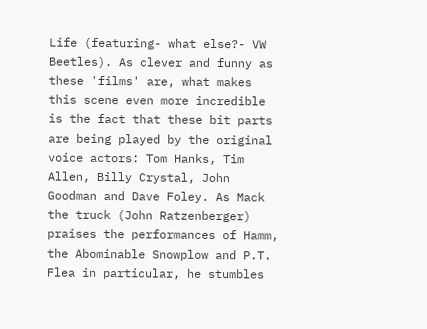Life (featuring- what else?- VW Beetles). As clever and funny as these 'films' are, what makes this scene even more incredible is the fact that these bit parts are being played by the original voice actors: Tom Hanks, Tim Allen, Billy Crystal, John Goodman and Dave Foley. As Mack the truck (John Ratzenberger) praises the performances of Hamm, the Abominable Snowplow and P.T. Flea in particular, he stumbles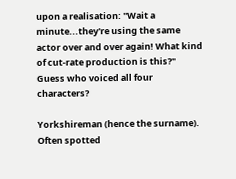upon a realisation: ''Wait a minute...they're using the same actor over and over again! What kind of cut-rate production is this?" Guess who voiced all four characters?

Yorkshireman (hence the surname). Often spotted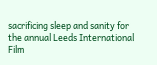sacrificing sleep and sanity for the annual Leeds International Film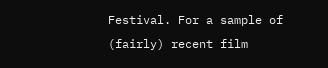Festival. For a sample of (fairly) recent film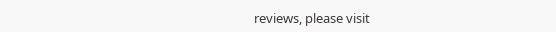reviews, please visit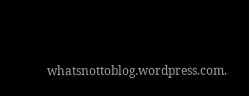whatsnottoblog.wordpress.com.